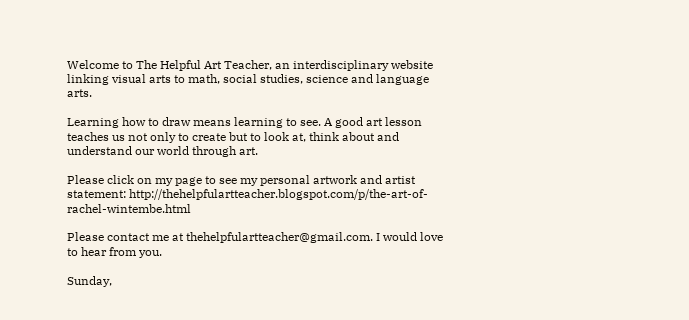Welcome to The Helpful Art Teacher, an interdisciplinary website linking visual arts to math, social studies, science and language arts.

Learning how to draw means learning to see. A good art lesson teaches us not only to create but to look at, think about and understand our world through art.

Please click on my page to see my personal artwork and artist statement: http://thehelpfulartteacher.blogspot.com/p/the-art-of-rachel-wintembe.html

Please contact me at thehelpfulartteacher@gmail.com. I would love to hear from you.

Sunday,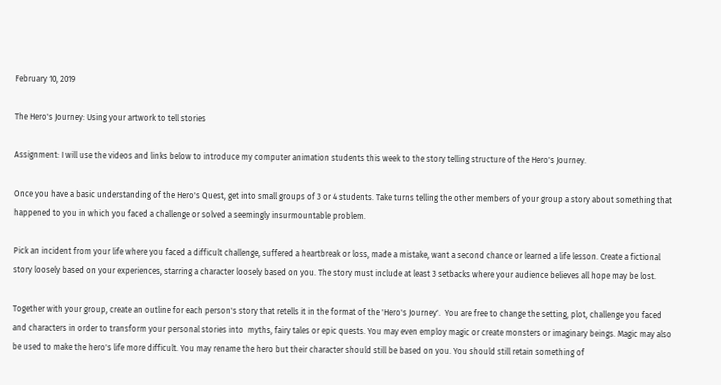February 10, 2019

The Hero's Journey: Using your artwork to tell stories

Assignment: I will use the videos and links below to introduce my computer animation students this week to the story telling structure of the Hero's Journey.

Once you have a basic understanding of the Hero's Quest, get into small groups of 3 or 4 students. Take turns telling the other members of your group a story about something that happened to you in which you faced a challenge or solved a seemingly insurmountable problem.

Pick an incident from your life where you faced a difficult challenge, suffered a heartbreak or loss, made a mistake, want a second chance or learned a life lesson. Create a fictional story loosely based on your experiences, starring a character loosely based on you. The story must include at least 3 setbacks where your audience believes all hope may be lost.

Together with your group, create an outline for each person's story that retells it in the format of the 'Hero's Journey'.  You are free to change the setting, plot, challenge you faced and characters in order to transform your personal stories into  myths, fairy tales or epic quests. You may even employ magic or create monsters or imaginary beings. Magic may also be used to make the hero's life more difficult. You may rename the hero but their character should still be based on you. You should still retain something of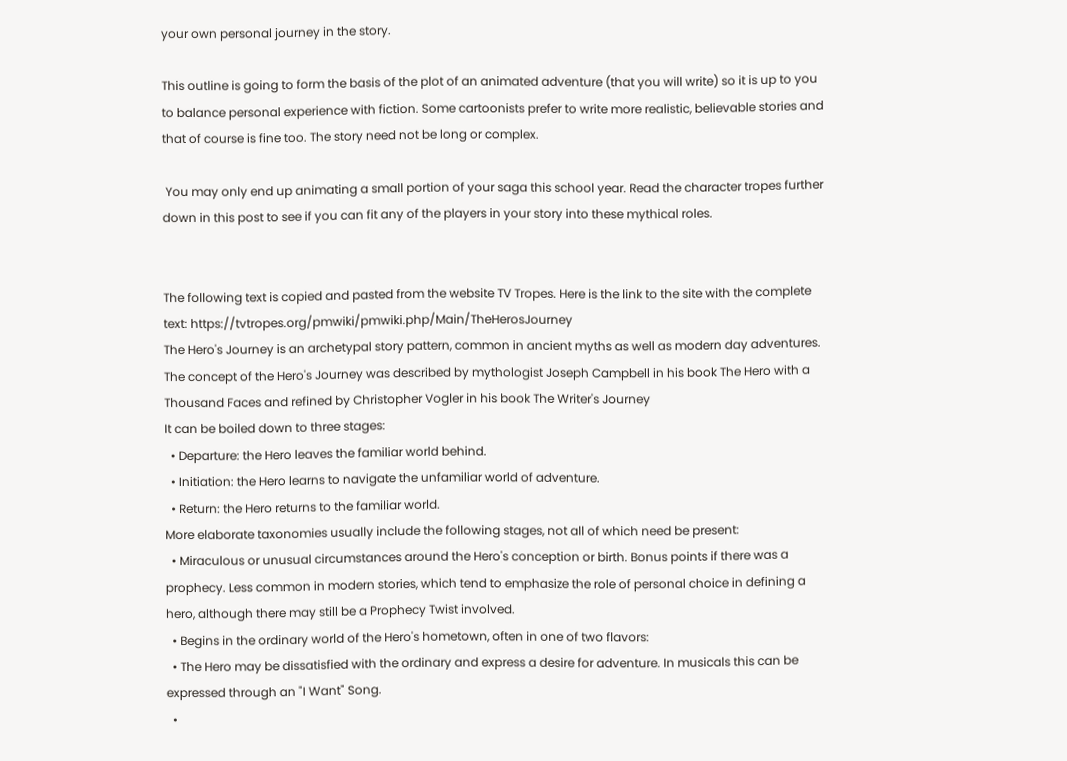your own personal journey in the story.

This outline is going to form the basis of the plot of an animated adventure (that you will write) so it is up to you to balance personal experience with fiction. Some cartoonists prefer to write more realistic, believable stories and that of course is fine too. The story need not be long or complex.

 You may only end up animating a small portion of your saga this school year. Read the character tropes further down in this post to see if you can fit any of the players in your story into these mythical roles.


The following text is copied and pasted from the website TV Tropes. Here is the link to the site with the complete text: https://tvtropes.org/pmwiki/pmwiki.php/Main/TheHerosJourney
The Hero's Journey is an archetypal story pattern, common in ancient myths as well as modern day adventures.
The concept of the Hero's Journey was described by mythologist Joseph Campbell in his book The Hero with a Thousand Faces and refined by Christopher Vogler in his book The Writer's Journey
It can be boiled down to three stages:
  • Departure: the Hero leaves the familiar world behind.
  • Initiation: the Hero learns to navigate the unfamiliar world of adventure.
  • Return: the Hero returns to the familiar world.
More elaborate taxonomies usually include the following stages, not all of which need be present:
  • Miraculous or unusual circumstances around the Hero's conception or birth. Bonus points if there was a prophecy. Less common in modern stories, which tend to emphasize the role of personal choice in defining a hero, although there may still be a Prophecy Twist involved.
  • Begins in the ordinary world of the Hero's hometown, often in one of two flavors:
  • The Hero may be dissatisfied with the ordinary and express a desire for adventure. In musicals this can be expressed through an "I Want" Song.
  •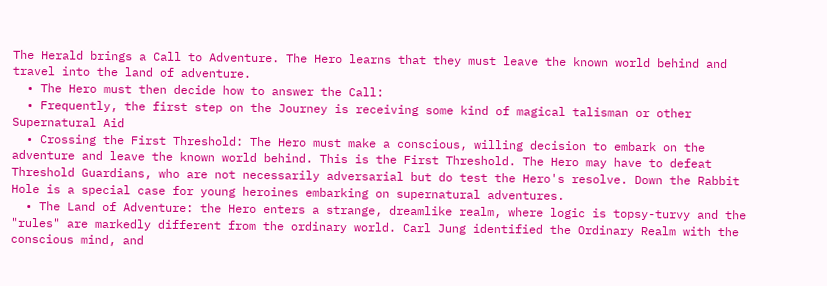The Herald brings a Call to Adventure. The Hero learns that they must leave the known world behind and travel into the land of adventure.
  • The Hero must then decide how to answer the Call:
  • Frequently, the first step on the Journey is receiving some kind of magical talisman or other Supernatural Aid
  • Crossing the First Threshold: The Hero must make a conscious, willing decision to embark on the adventure and leave the known world behind. This is the First Threshold. The Hero may have to defeat Threshold Guardians, who are not necessarily adversarial but do test the Hero's resolve. Down the Rabbit Hole is a special case for young heroines embarking on supernatural adventures.
  • The Land of Adventure: the Hero enters a strange, dreamlike realm, where logic is topsy-turvy and the "rules" are markedly different from the ordinary world. Carl Jung identified the Ordinary Realm with the conscious mind, and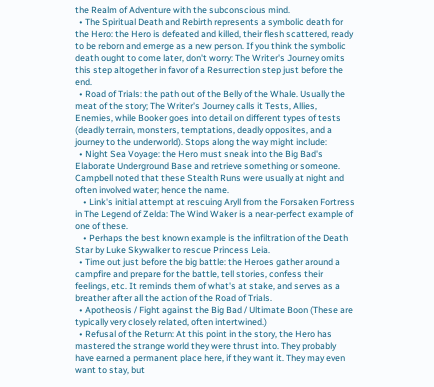the Realm of Adventure with the subconscious mind.
  • The Spiritual Death and Rebirth represents a symbolic death for the Hero: the Hero is defeated and killed, their flesh scattered, ready to be reborn and emerge as a new person. If you think the symbolic death ought to come later, don't worry: The Writer's Journey omits this step altogether in favor of a Resurrection step just before the end.
  • Road of Trials: the path out of the Belly of the Whale. Usually the meat of the story; The Writer's Journey calls it Tests, Allies, Enemies, while Booker goes into detail on different types of tests (deadly terrain, monsters, temptations, deadly opposites, and a journey to the underworld). Stops along the way might include:
  • Night Sea Voyage: the Hero must sneak into the Big Bad's Elaborate Underground Base and retrieve something or someone. Campbell noted that these Stealth Runs were usually at night and often involved water; hence the name.
    • Link's initial attempt at rescuing Aryll from the Forsaken Fortress in The Legend of Zelda: The Wind Waker is a near-perfect example of one of these.
    • Perhaps the best known example is the infiltration of the Death Star by Luke Skywalker to rescue Princess Leia.
  • Time out just before the big battle: the Heroes gather around a campfire and prepare for the battle, tell stories, confess their feelings, etc. It reminds them of what's at stake, and serves as a breather after all the action of the Road of Trials.
  • Apotheosis / Fight against the Big Bad / Ultimate Boon (These are typically very closely related, often intertwined.)
  • Refusal of the Return: At this point in the story, the Hero has mastered the strange world they were thrust into. They probably have earned a permanent place here, if they want it. They may even want to stay, but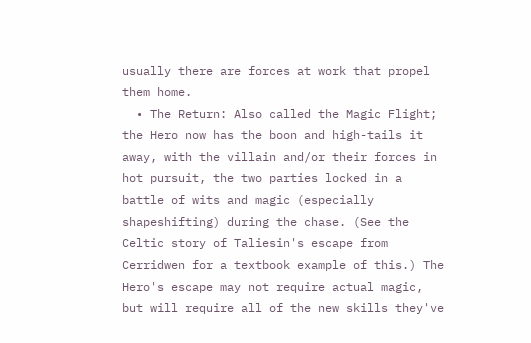usually there are forces at work that propel them home.
  • The Return: Also called the Magic Flight; the Hero now has the boon and high-tails it away, with the villain and/or their forces in hot pursuit, the two parties locked in a battle of wits and magic (especially shapeshifting) during the chase. (See the Celtic story of Taliesin's escape from Cerridwen for a textbook example of this.) The Hero's escape may not require actual magic, but will require all of the new skills they've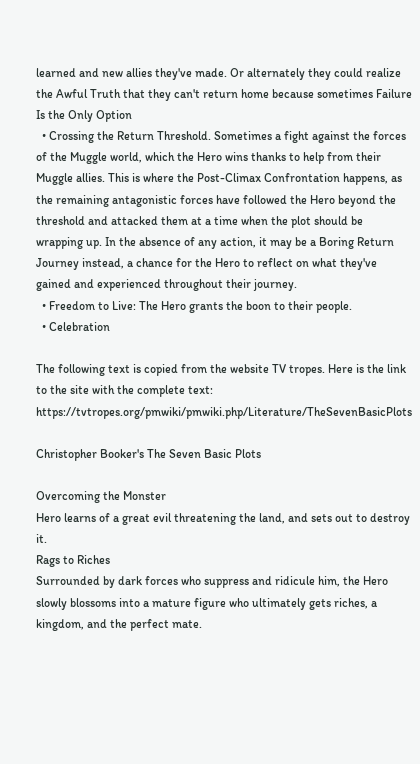learned and new allies they've made. Or alternately they could realize the Awful Truth that they can't return home because sometimes Failure Is the Only Option
  • Crossing the Return Threshold. Sometimes a fight against the forces of the Muggle world, which the Hero wins thanks to help from their Muggle allies. This is where the Post-Climax Confrontation happens, as the remaining antagonistic forces have followed the Hero beyond the threshold and attacked them at a time when the plot should be wrapping up. In the absence of any action, it may be a Boring Return Journey instead, a chance for the Hero to reflect on what they've gained and experienced throughout their journey.
  • Freedom to Live: The Hero grants the boon to their people.
  • Celebration

The following text is copied from the website TV tropes. Here is the link to the site with the complete text: https://tvtropes.org/pmwiki/pmwiki.php/Literature/TheSevenBasicPlots

Christopher Booker's The Seven Basic Plots

Overcoming the Monster
Hero learns of a great evil threatening the land, and sets out to destroy it.
Rags to Riches
Surrounded by dark forces who suppress and ridicule him, the Hero slowly blossoms into a mature figure who ultimately gets riches, a kingdom, and the perfect mate.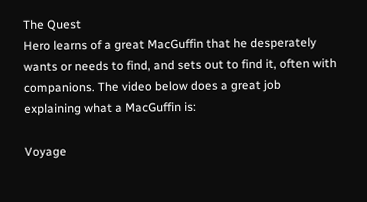The Quest
Hero learns of a great MacGuffin that he desperately wants or needs to find, and sets out to find it, often with companions. The video below does a great job explaining what a MacGuffin is:

Voyage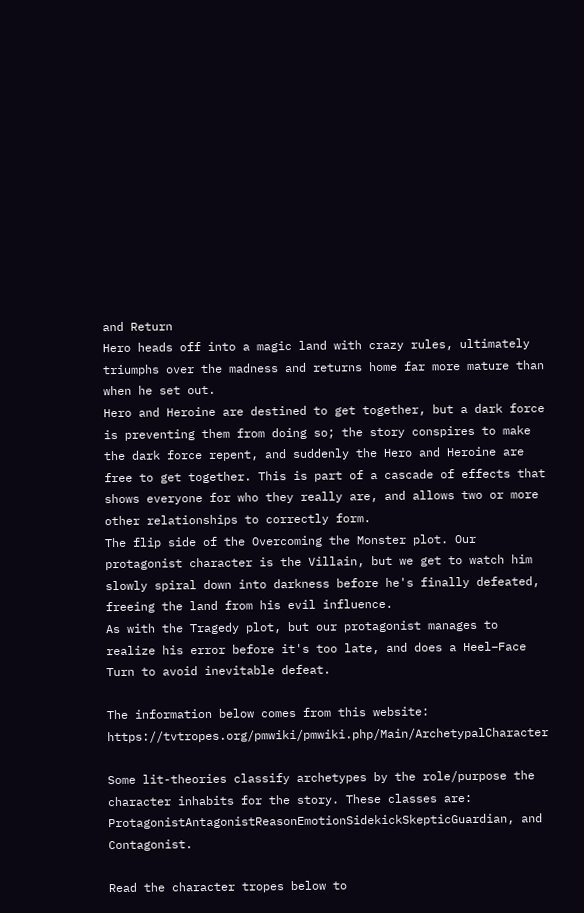and Return
Hero heads off into a magic land with crazy rules, ultimately triumphs over the madness and returns home far more mature than when he set out.
Hero and Heroine are destined to get together, but a dark force is preventing them from doing so; the story conspires to make the dark force repent, and suddenly the Hero and Heroine are free to get together. This is part of a cascade of effects that shows everyone for who they really are, and allows two or more other relationships to correctly form.
The flip side of the Overcoming the Monster plot. Our protagonist character is the Villain, but we get to watch him slowly spiral down into darkness before he's finally defeated, freeing the land from his evil influence.
As with the Tragedy plot, but our protagonist manages to realize his error before it's too late, and does a Heel–Face Turn to avoid inevitable defeat.

The information below comes from this website: https://tvtropes.org/pmwiki/pmwiki.php/Main/ArchetypalCharacter

Some lit-theories classify archetypes by the role/purpose the character inhabits for the story. These classes are: ProtagonistAntagonistReasonEmotionSidekickSkepticGuardian, and Contagonist.

Read the character tropes below to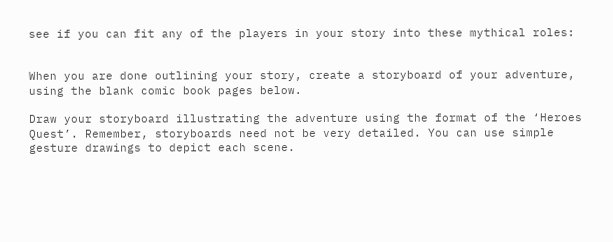see if you can fit any of the players in your story into these mythical roles:


When you are done outlining your story, create a storyboard of your adventure, using the blank comic book pages below.

Draw your storyboard illustrating the adventure using the format of the ‘Heroes Quest’. Remember, storyboards need not be very detailed. You can use simple gesture drawings to depict each scene.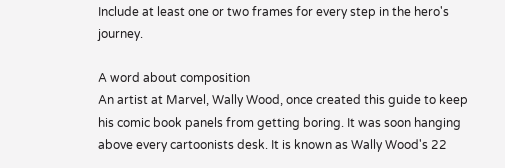Include at least one or two frames for every step in the hero's journey.

A word about composition
An artist at Marvel, Wally Wood, once created this guide to keep his comic book panels from getting boring. It was soon hanging above every cartoonists desk. It is known as Wally Wood's 22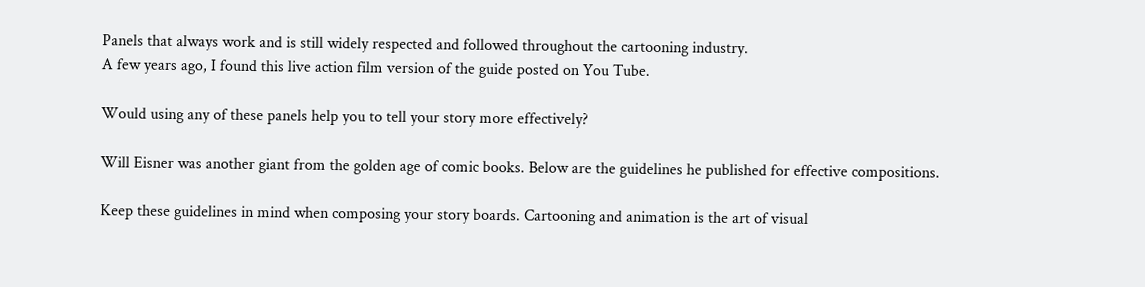Panels that always work and is still widely respected and followed throughout the cartooning industry.
A few years ago, I found this live action film version of the guide posted on You Tube.

Would using any of these panels help you to tell your story more effectively?

Will Eisner was another giant from the golden age of comic books. Below are the guidelines he published for effective compositions.

Keep these guidelines in mind when composing your story boards. Cartooning and animation is the art of visual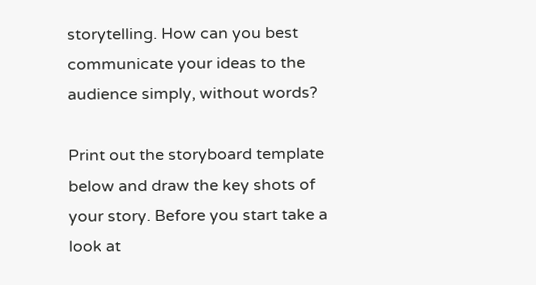storytelling. How can you best communicate your ideas to the audience simply, without words?

Print out the storyboard template below and draw the key shots of your story. Before you start take a look at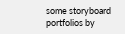some storyboard portfolios by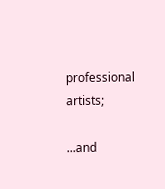professional artists;

...and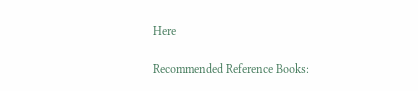Here

Recommended Reference Books: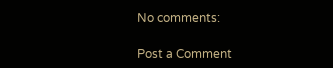No comments:

Post a Comment